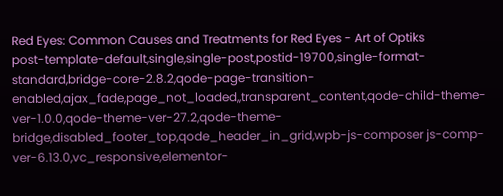Red Eyes: Common Causes and Treatments for Red Eyes - Art of Optiks
post-template-default,single,single-post,postid-19700,single-format-standard,bridge-core-2.8.2,qode-page-transition-enabled,ajax_fade,page_not_loaded,,transparent_content,qode-child-theme-ver-1.0.0,qode-theme-ver-27.2,qode-theme-bridge,disabled_footer_top,qode_header_in_grid,wpb-js-composer js-comp-ver-6.13.0,vc_responsive,elementor-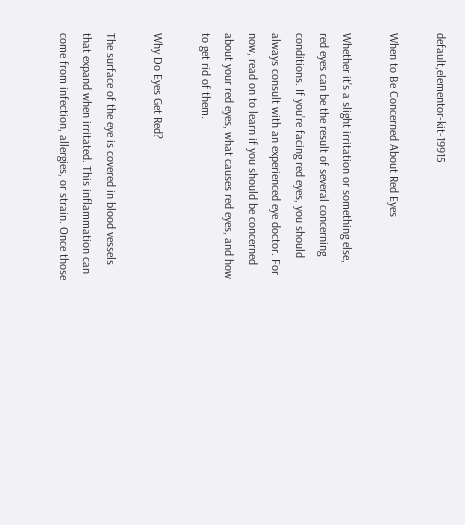default,elementor-kit-19915

When to Be Concerned About Red Eyes

Whether it’s a slight irritation or something else, red eyes can be the result of several concerning conditions. If you’re facing red eyes, you should always consult with an experienced eye doctor. For now, read on to learn if you should be concerned about your red eyes, what causes red eyes, and how to get rid of them.

Why Do Eyes Get Red?

The surface of the eye is covered in blood vessels that expand when irritated. This inflammation can come from infection, allergies, or strain. Once those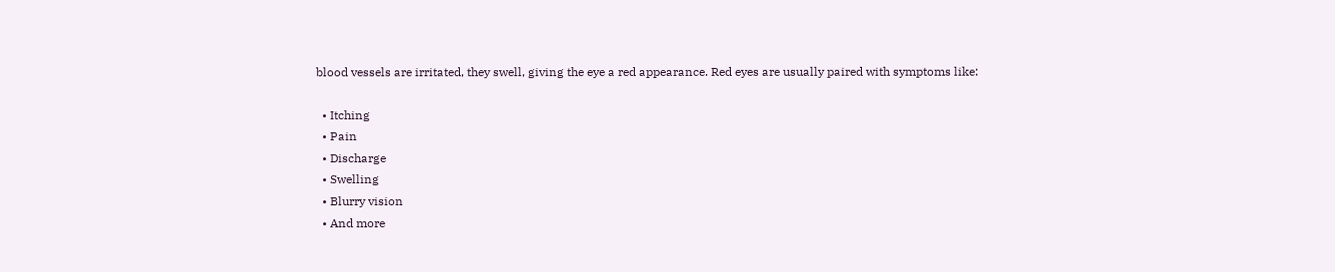blood vessels are irritated, they swell, giving the eye a red appearance. Red eyes are usually paired with symptoms like:

  • Itching
  • Pain
  • Discharge
  • Swelling
  • Blurry vision
  • And more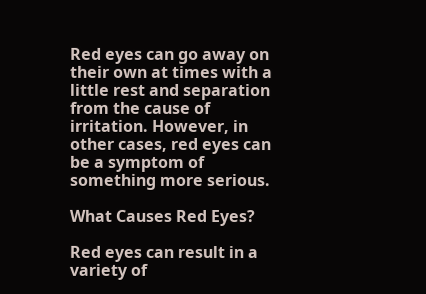Red eyes can go away on their own at times with a little rest and separation from the cause of irritation. However, in other cases, red eyes can be a symptom of something more serious.

What Causes Red Eyes?

Red eyes can result in a variety of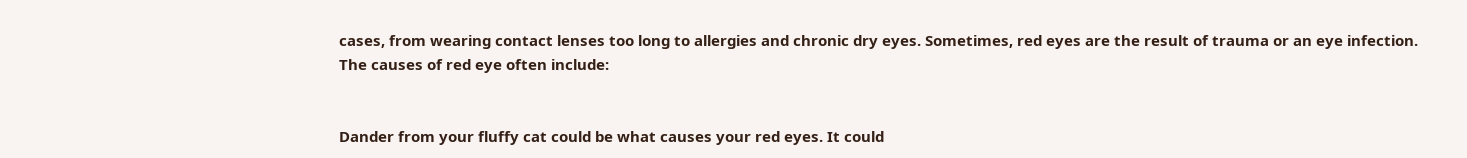cases, from wearing contact lenses too long to allergies and chronic dry eyes. Sometimes, red eyes are the result of trauma or an eye infection. The causes of red eye often include:


Dander from your fluffy cat could be what causes your red eyes. It could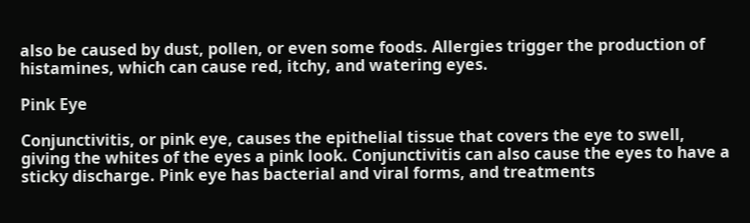also be caused by dust, pollen, or even some foods. Allergies trigger the production of histamines, which can cause red, itchy, and watering eyes.

Pink Eye

Conjunctivitis, or pink eye, causes the epithelial tissue that covers the eye to swell, giving the whites of the eyes a pink look. Conjunctivitis can also cause the eyes to have a sticky discharge. Pink eye has bacterial and viral forms, and treatments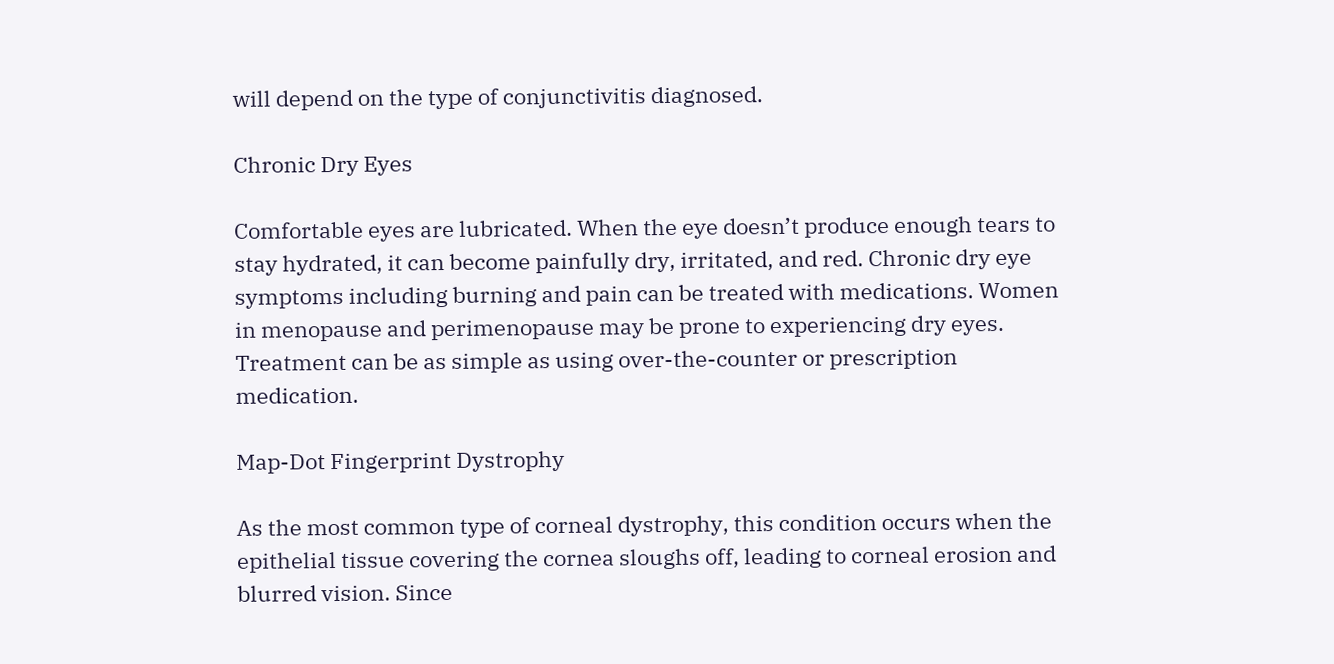will depend on the type of conjunctivitis diagnosed.

Chronic Dry Eyes

Comfortable eyes are lubricated. When the eye doesn’t produce enough tears to stay hydrated, it can become painfully dry, irritated, and red. Chronic dry eye symptoms including burning and pain can be treated with medications. Women in menopause and perimenopause may be prone to experiencing dry eyes. Treatment can be as simple as using over-the-counter or prescription medication.

Map-Dot Fingerprint Dystrophy

As the most common type of corneal dystrophy, this condition occurs when the epithelial tissue covering the cornea sloughs off, leading to corneal erosion and blurred vision. Since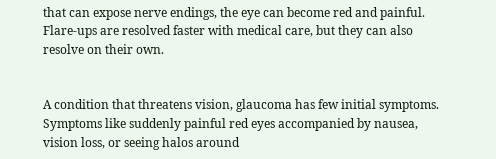that can expose nerve endings, the eye can become red and painful. Flare-ups are resolved faster with medical care, but they can also resolve on their own.


A condition that threatens vision, glaucoma has few initial symptoms. Symptoms like suddenly painful red eyes accompanied by nausea, vision loss, or seeing halos around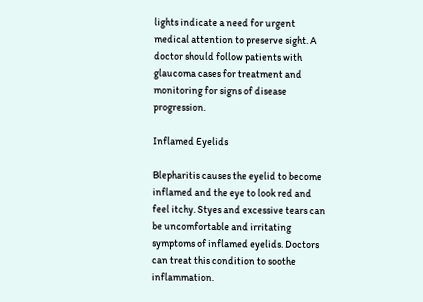lights indicate a need for urgent medical attention to preserve sight. A doctor should follow patients with glaucoma cases for treatment and monitoring for signs of disease progression.

Inflamed Eyelids

Blepharitis causes the eyelid to become inflamed and the eye to look red and feel itchy. Styes and excessive tears can be uncomfortable and irritating symptoms of inflamed eyelids. Doctors can treat this condition to soothe inflammation.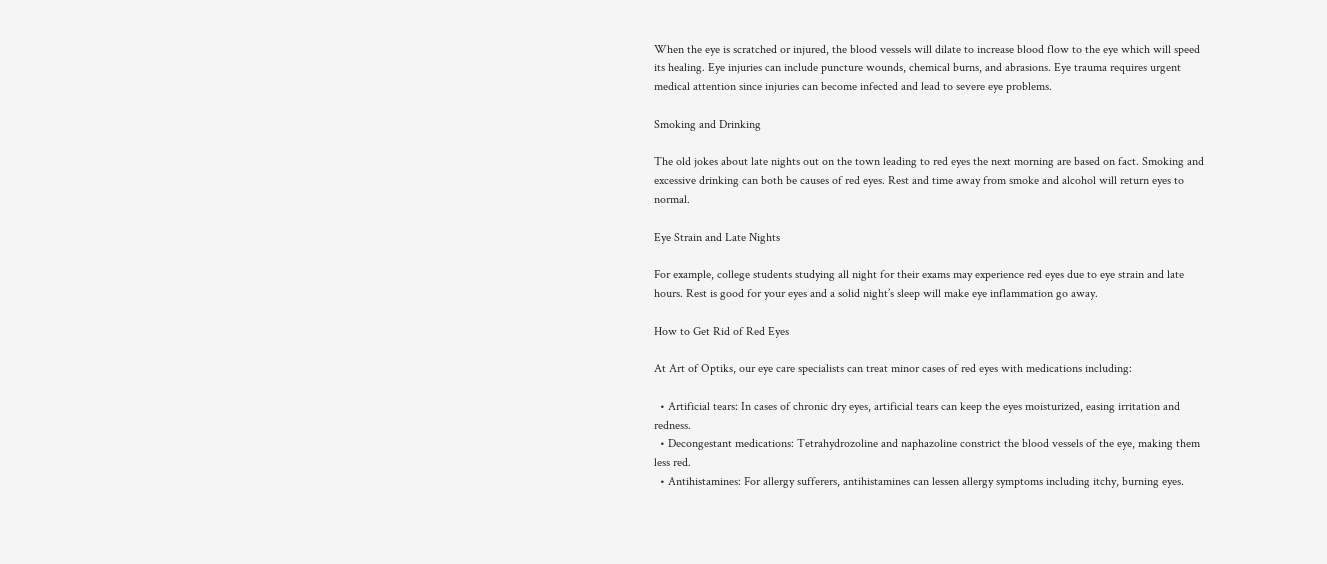When the eye is scratched or injured, the blood vessels will dilate to increase blood flow to the eye which will speed its healing. Eye injuries can include puncture wounds, chemical burns, and abrasions. Eye trauma requires urgent medical attention since injuries can become infected and lead to severe eye problems.

Smoking and Drinking

The old jokes about late nights out on the town leading to red eyes the next morning are based on fact. Smoking and excessive drinking can both be causes of red eyes. Rest and time away from smoke and alcohol will return eyes to normal.

Eye Strain and Late Nights

For example, college students studying all night for their exams may experience red eyes due to eye strain and late hours. Rest is good for your eyes and a solid night’s sleep will make eye inflammation go away.

How to Get Rid of Red Eyes

At Art of Optiks, our eye care specialists can treat minor cases of red eyes with medications including:

  • Artificial tears: In cases of chronic dry eyes, artificial tears can keep the eyes moisturized, easing irritation and redness.
  • Decongestant medications: Tetrahydrozoline and naphazoline constrict the blood vessels of the eye, making them less red.
  • Antihistamines: For allergy sufferers, antihistamines can lessen allergy symptoms including itchy, burning eyes.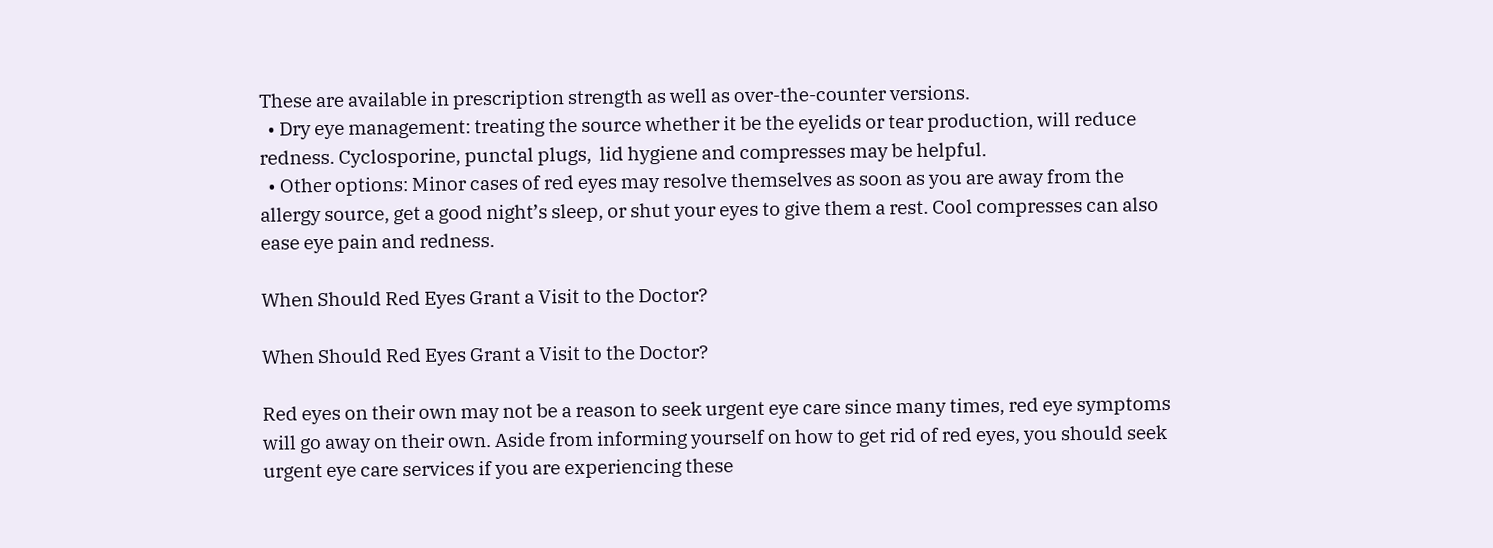These are available in prescription strength as well as over-the-counter versions.
  • Dry eye management: treating the source whether it be the eyelids or tear production, will reduce redness. Cyclosporine, punctal plugs,  lid hygiene and compresses may be helpful.
  • Other options: Minor cases of red eyes may resolve themselves as soon as you are away from the allergy source, get a good night’s sleep, or shut your eyes to give them a rest. Cool compresses can also ease eye pain and redness.

When Should Red Eyes Grant a Visit to the Doctor?

When Should Red Eyes Grant a Visit to the Doctor?

Red eyes on their own may not be a reason to seek urgent eye care since many times, red eye symptoms will go away on their own. Aside from informing yourself on how to get rid of red eyes, you should seek urgent eye care services if you are experiencing these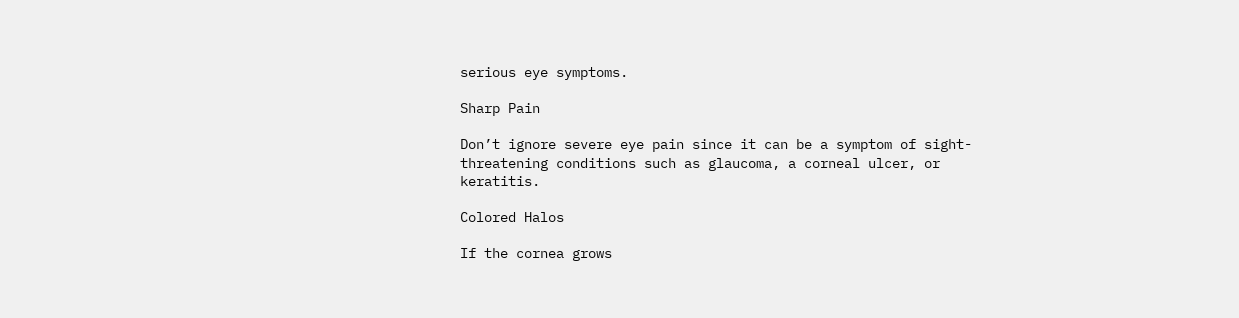serious eye symptoms.

Sharp Pain

Don’t ignore severe eye pain since it can be a symptom of sight-threatening conditions such as glaucoma, a corneal ulcer, or keratitis.

Colored Halos

If the cornea grows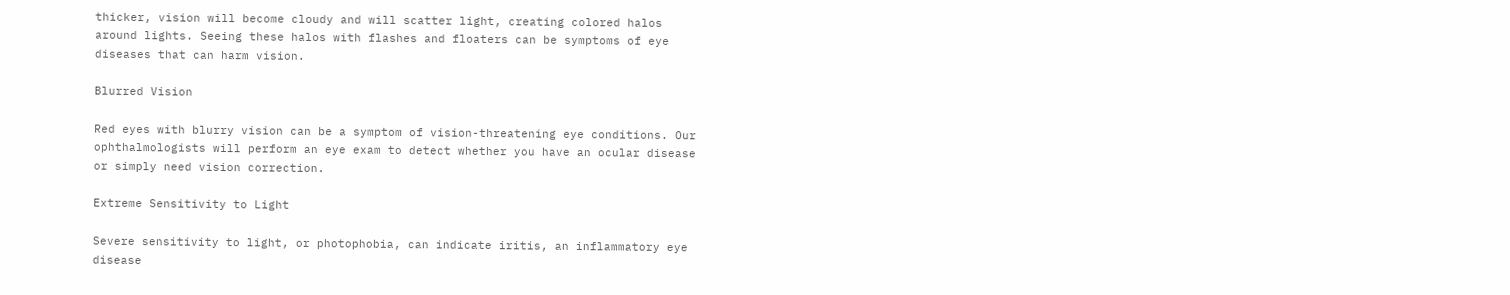thicker, vision will become cloudy and will scatter light, creating colored halos around lights. Seeing these halos with flashes and floaters can be symptoms of eye diseases that can harm vision.

Blurred Vision

Red eyes with blurry vision can be a symptom of vision-threatening eye conditions. Our ophthalmologists will perform an eye exam to detect whether you have an ocular disease or simply need vision correction.

Extreme Sensitivity to Light

Severe sensitivity to light, or photophobia, can indicate iritis, an inflammatory eye disease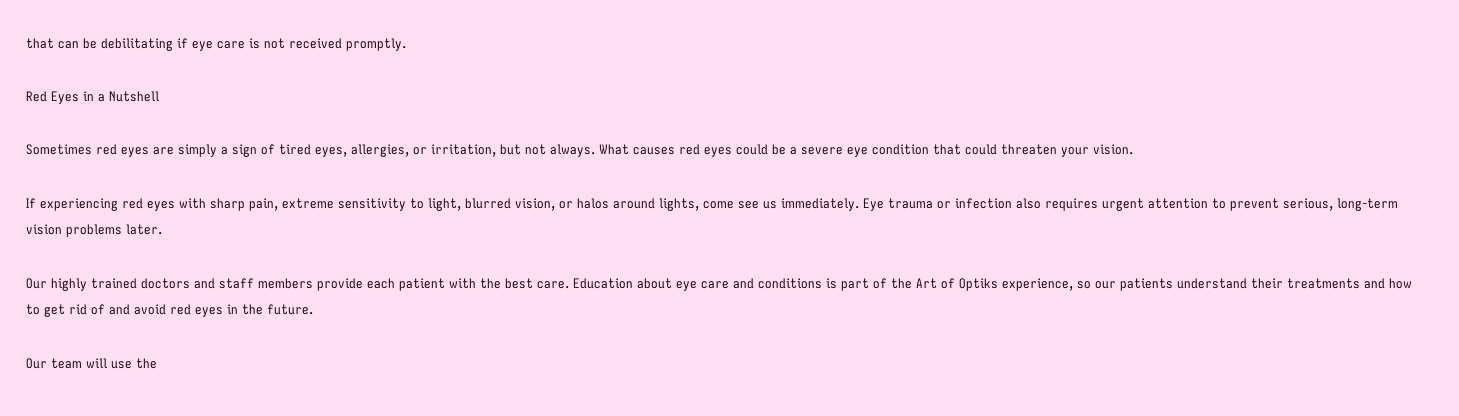that can be debilitating if eye care is not received promptly.

Red Eyes in a Nutshell

Sometimes red eyes are simply a sign of tired eyes, allergies, or irritation, but not always. What causes red eyes could be a severe eye condition that could threaten your vision.

If experiencing red eyes with sharp pain, extreme sensitivity to light, blurred vision, or halos around lights, come see us immediately. Eye trauma or infection also requires urgent attention to prevent serious, long-term vision problems later.

Our highly trained doctors and staff members provide each patient with the best care. Education about eye care and conditions is part of the Art of Optiks experience, so our patients understand their treatments and how to get rid of and avoid red eyes in the future.

Our team will use the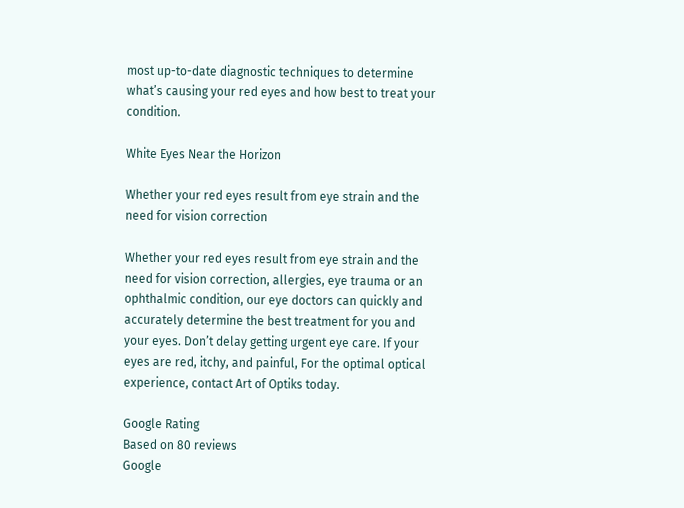most up-to-date diagnostic techniques to determine what’s causing your red eyes and how best to treat your condition.

White Eyes Near the Horizon

Whether your red eyes result from eye strain and the need for vision correction

Whether your red eyes result from eye strain and the need for vision correction, allergies, eye trauma or an ophthalmic condition, our eye doctors can quickly and accurately determine the best treatment for you and your eyes. Don’t delay getting urgent eye care. If your eyes are red, itchy, and painful, For the optimal optical experience, contact Art of Optiks today.

Google Rating
Based on 80 reviews
Google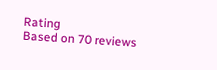Rating
Based on 70 reviews